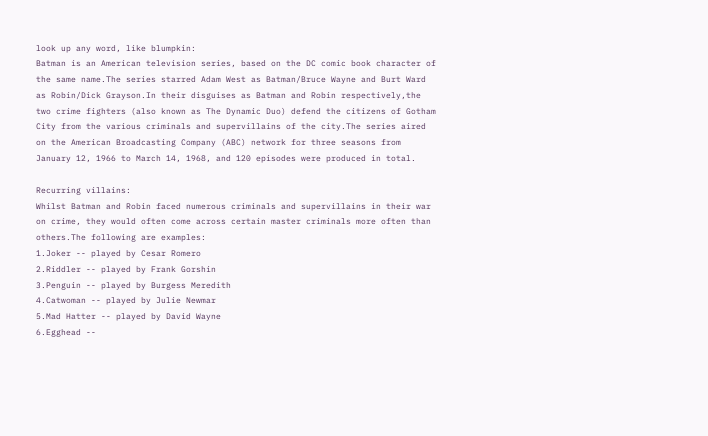look up any word, like blumpkin:
Batman is an American television series, based on the DC comic book character of the same name.The series starred Adam West as Batman/Bruce Wayne and Burt Ward as Robin/Dick Grayson.In their disguises as Batman and Robin respectively,the two crime fighters (also known as The Dynamic Duo) defend the citizens of Gotham City from the various criminals and supervillains of the city.The series aired on the American Broadcasting Company (ABC) network for three seasons from January 12, 1966 to March 14, 1968, and 120 episodes were produced in total.

Recurring villains:
Whilst Batman and Robin faced numerous criminals and supervillains in their war on crime, they would often come across certain master criminals more often than others.The following are examples:
1.Joker -- played by Cesar Romero
2.Riddler -- played by Frank Gorshin
3.Penguin -- played by Burgess Meredith
4.Catwoman -- played by Julie Newmar
5.Mad Hatter -- played by David Wayne
6.Egghead --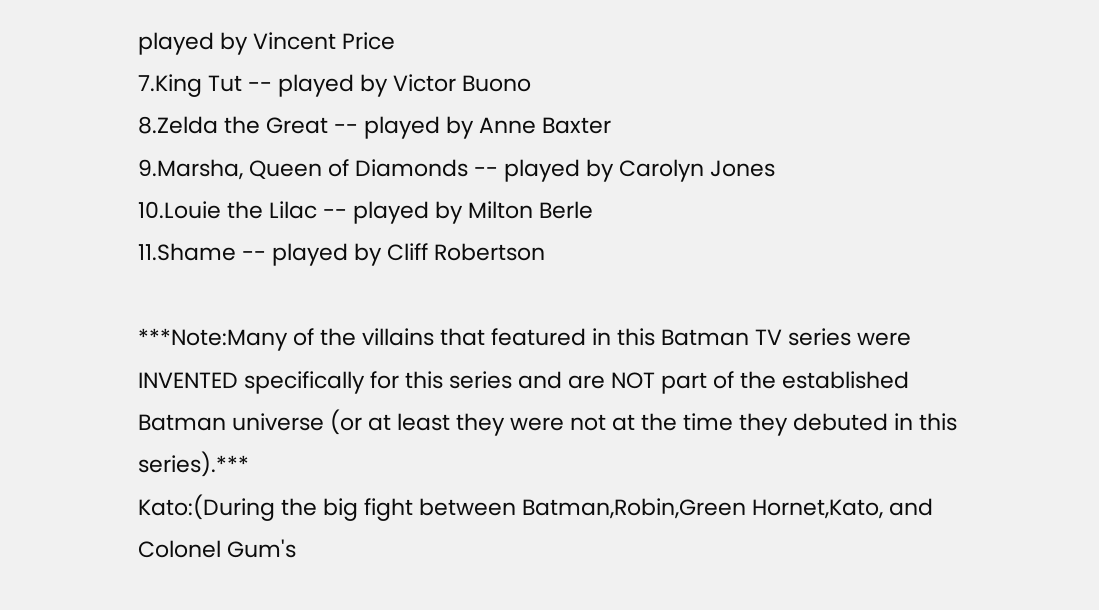played by Vincent Price
7.King Tut -- played by Victor Buono
8.Zelda the Great -- played by Anne Baxter
9.Marsha, Queen of Diamonds -- played by Carolyn Jones
10.Louie the Lilac -- played by Milton Berle
11.Shame -- played by Cliff Robertson

***Note:Many of the villains that featured in this Batman TV series were INVENTED specifically for this series and are NOT part of the established Batman universe (or at least they were not at the time they debuted in this series).***
Kato:(During the big fight between Batman,Robin,Green Hornet,Kato, and Colonel Gum's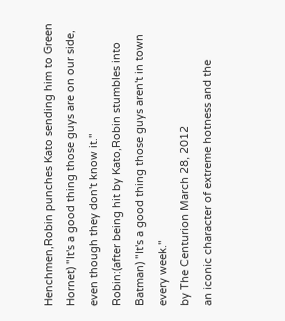Henchmen,Robin punches Kato sending him to Green Hornet) "It's a good thing those guys are on our side, even though they don't know it."
Robin:(after being hit by Kato,Robin stumbles into Batman) "It's a good thing those guys aren't in town every week."
by The Centurion March 28, 2012
an iconic character of extreme hotness and the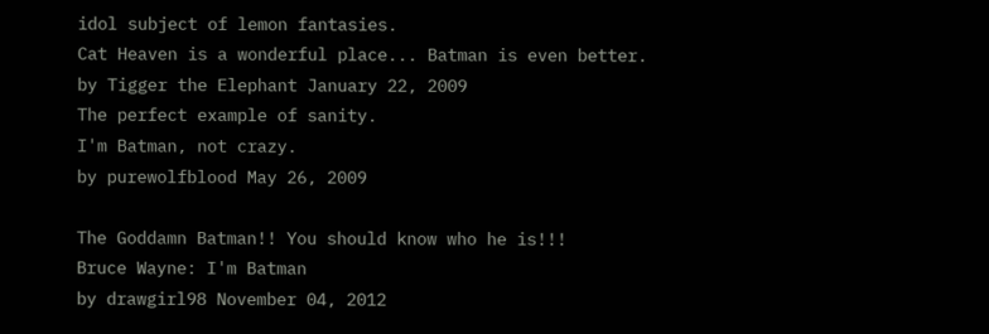idol subject of lemon fantasies.
Cat Heaven is a wonderful place... Batman is even better.
by Tigger the Elephant January 22, 2009
The perfect example of sanity.
I'm Batman, not crazy.
by purewolfblood May 26, 2009

The Goddamn Batman!! You should know who he is!!!
Bruce Wayne: I'm Batman
by drawgirl98 November 04, 2012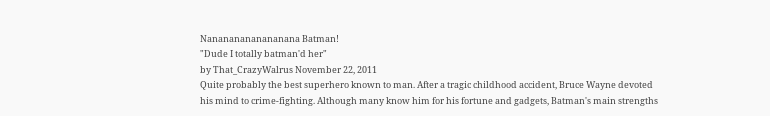Nanananananananana Batman!
"Dude I totally batman'd her"
by That_CrazyWalrus November 22, 2011
Quite probably the best superhero known to man. After a tragic childhood accident, Bruce Wayne devoted his mind to crime-fighting. Although many know him for his fortune and gadgets, Batman's main strengths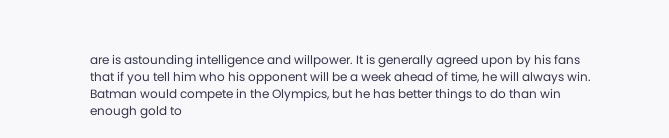are is astounding intelligence and willpower. It is generally agreed upon by his fans that if you tell him who his opponent will be a week ahead of time, he will always win.
Batman would compete in the Olympics, but he has better things to do than win enough gold to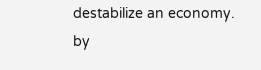destabilize an economy.
by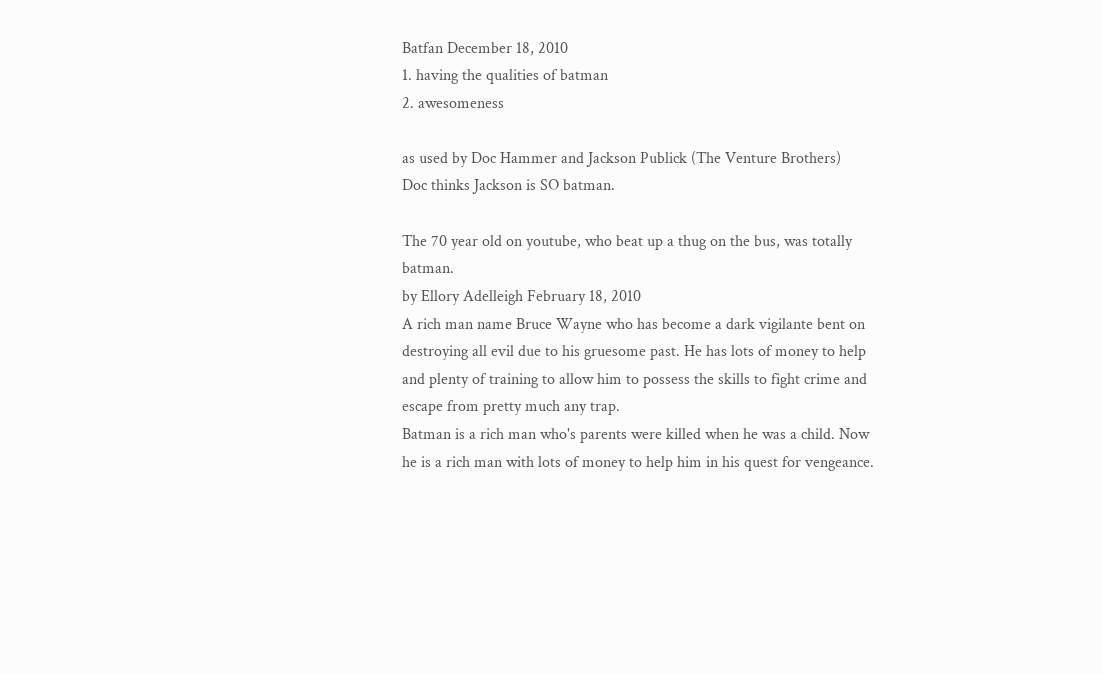Batfan December 18, 2010
1. having the qualities of batman
2. awesomeness

as used by Doc Hammer and Jackson Publick (The Venture Brothers)
Doc thinks Jackson is SO batman.

The 70 year old on youtube, who beat up a thug on the bus, was totally batman.
by Ellory Adelleigh February 18, 2010
A rich man name Bruce Wayne who has become a dark vigilante bent on destroying all evil due to his gruesome past. He has lots of money to help and plenty of training to allow him to possess the skills to fight crime and escape from pretty much any trap.
Batman is a rich man who's parents were killed when he was a child. Now he is a rich man with lots of money to help him in his quest for vengeance.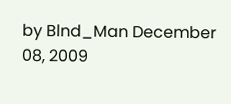by Blnd_Man December 08, 2009